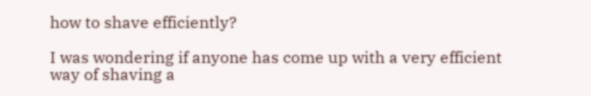how to shave efficiently?

I was wondering if anyone has come up with a very efficient way of shaving a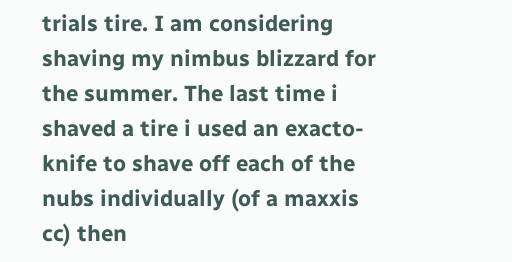trials tire. I am considering shaving my nimbus blizzard for the summer. The last time i shaved a tire i used an exacto-knife to shave off each of the nubs individually (of a maxxis cc) then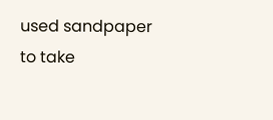used sandpaper to take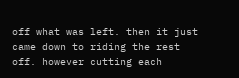off what was left. then it just came down to riding the rest off. however cutting each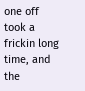one off took a frickin long time, and the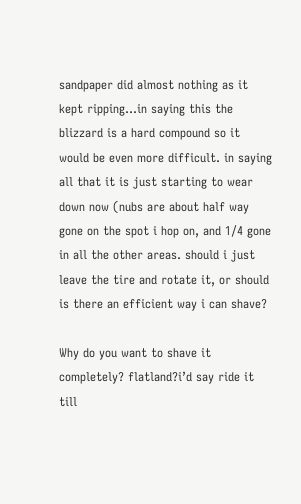sandpaper did almost nothing as it kept ripping…in saying this the blizzard is a hard compound so it would be even more difficult. in saying all that it is just starting to wear down now (nubs are about half way gone on the spot i hop on, and 1/4 gone in all the other areas. should i just leave the tire and rotate it, or should is there an efficient way i can shave?

Why do you want to shave it completely? flatland?i’d say ride it till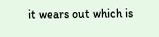it wears out which is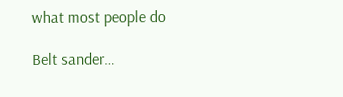what most people do

Belt sander…